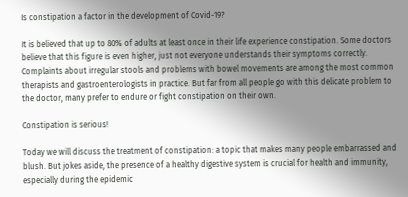Is constipation a factor in the development of Covid-19?

It is believed that up to 80% of adults at least once in their life experience constipation. Some doctors believe that this figure is even higher, just not everyone understands their symptoms correctly. Complaints about irregular stools and problems with bowel movements are among the most common therapists and gastroenterologists in practice. But far from all people go with this delicate problem to the doctor, many prefer to endure or fight constipation on their own.

Constipation is serious!

Today we will discuss the treatment of constipation: a topic that makes many people embarrassed and blush. But jokes aside, the presence of a healthy digestive system is crucial for health and immunity, especially during the epidemic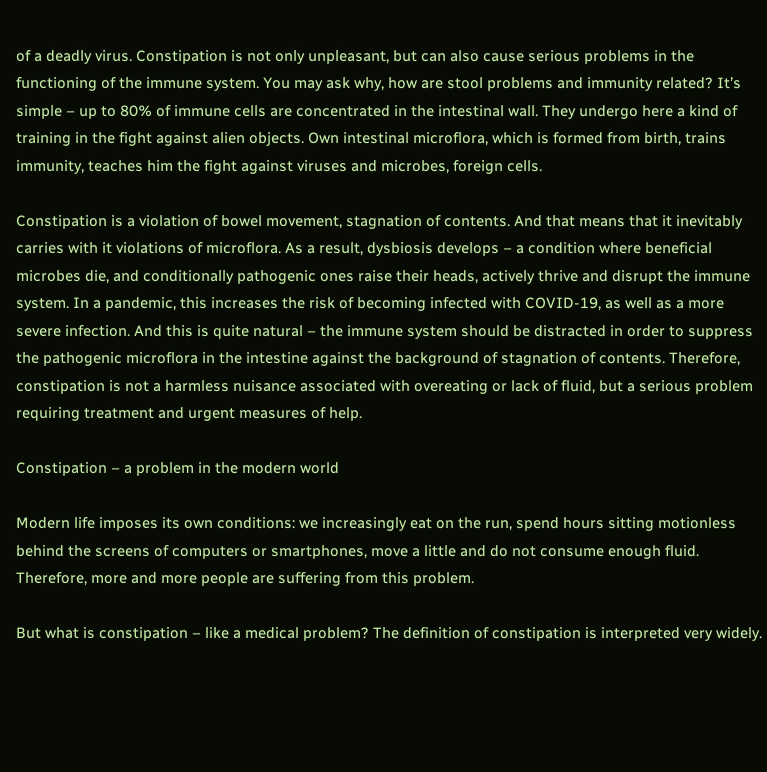of a deadly virus. Constipation is not only unpleasant, but can also cause serious problems in the functioning of the immune system. You may ask why, how are stool problems and immunity related? It’s simple – up to 80% of immune cells are concentrated in the intestinal wall. They undergo here a kind of training in the fight against alien objects. Own intestinal microflora, which is formed from birth, trains immunity, teaches him the fight against viruses and microbes, foreign cells.

Constipation is a violation of bowel movement, stagnation of contents. And that means that it inevitably carries with it violations of microflora. As a result, dysbiosis develops – a condition where beneficial microbes die, and conditionally pathogenic ones raise their heads, actively thrive and disrupt the immune system. In a pandemic, this increases the risk of becoming infected with COVID-19, as well as a more severe infection. And this is quite natural – the immune system should be distracted in order to suppress the pathogenic microflora in the intestine against the background of stagnation of contents. Therefore, constipation is not a harmless nuisance associated with overeating or lack of fluid, but a serious problem requiring treatment and urgent measures of help.

Constipation – a problem in the modern world

Modern life imposes its own conditions: we increasingly eat on the run, spend hours sitting motionless behind the screens of computers or smartphones, move a little and do not consume enough fluid. Therefore, more and more people are suffering from this problem.

But what is constipation – like a medical problem? The definition of constipation is interpreted very widely.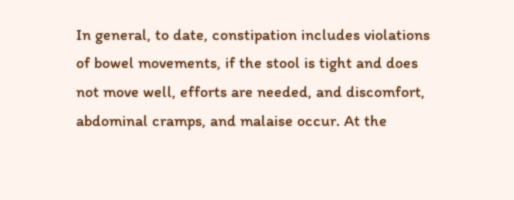In general, to date, constipation includes violations of bowel movements, if the stool is tight and does not move well, efforts are needed, and discomfort, abdominal cramps, and malaise occur. At the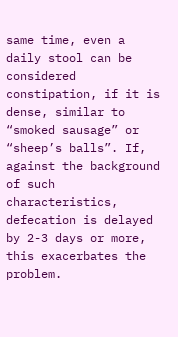same time, even a daily stool can be considered constipation, if it is dense, similar to “smoked sausage” or “sheep’s balls”. If, against the background of such characteristics, defecation is delayed by 2-3 days or more, this exacerbates the problem.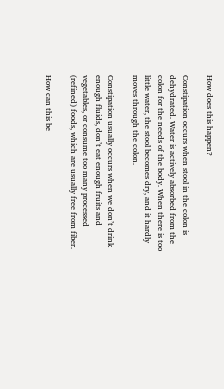How does this happen?

Constipation occurs when stool in the colon is dehydrated. Water is actively absorbed from the colon for the needs of the body. When there is too little water, the stool becomes dry, and it hardly moves through the colon.

Constipation usually occurs when we don’t drink enough fluids, don’t eat enough fruits and vegetables, or consume too many processed (refined) foods, which are usually free from fiber.

How can this be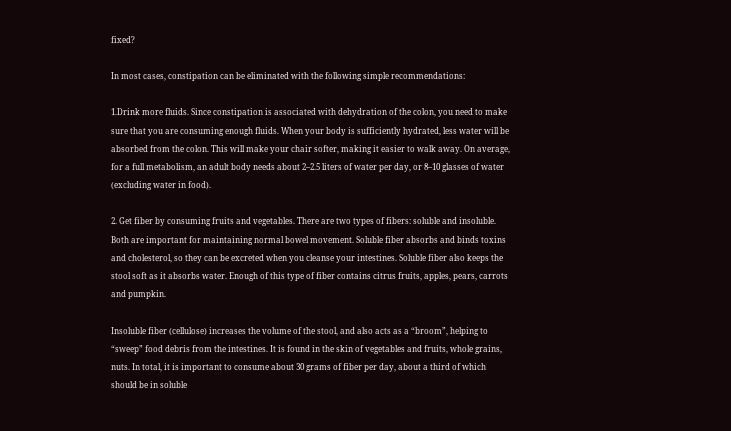fixed?

In most cases, constipation can be eliminated with the following simple recommendations:

1.Drink more fluids. Since constipation is associated with dehydration of the colon, you need to make sure that you are consuming enough fluids. When your body is sufficiently hydrated, less water will be absorbed from the colon. This will make your chair softer, making it easier to walk away. On average, for a full metabolism, an adult body needs about 2–2.5 liters of water per day, or 8–10 glasses of water (excluding water in food).

2. Get fiber by consuming fruits and vegetables. There are two types of fibers: soluble and insoluble. Both are important for maintaining normal bowel movement. Soluble fiber absorbs and binds toxins and cholesterol, so they can be excreted when you cleanse your intestines. Soluble fiber also keeps the stool soft as it absorbs water. Enough of this type of fiber contains citrus fruits, apples, pears, carrots and pumpkin.

Insoluble fiber (cellulose) increases the volume of the stool, and also acts as a “broom”, helping to “sweep” food debris from the intestines. It is found in the skin of vegetables and fruits, whole grains, nuts. In total, it is important to consume about 30 grams of fiber per day, about a third of which should be in soluble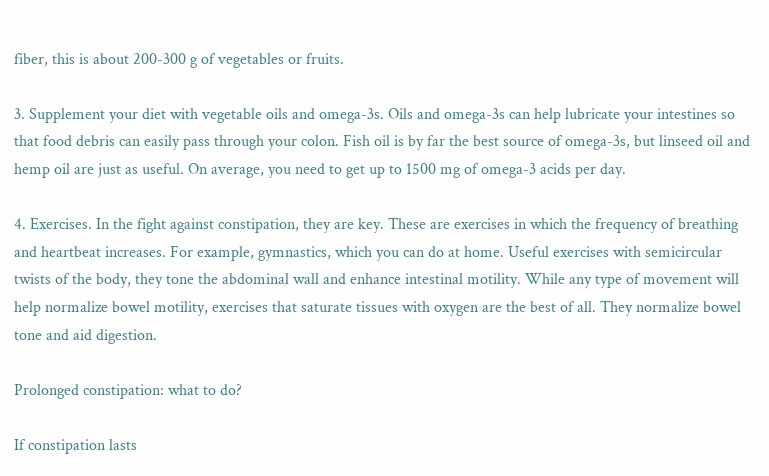fiber, this is about 200-300 g of vegetables or fruits.

3. Supplement your diet with vegetable oils and omega-3s. Oils and omega-3s can help lubricate your intestines so that food debris can easily pass through your colon. Fish oil is by far the best source of omega-3s, but linseed oil and hemp oil are just as useful. On average, you need to get up to 1500 mg of omega-3 acids per day.

4. Exercises. In the fight against constipation, they are key. These are exercises in which the frequency of breathing and heartbeat increases. For example, gymnastics, which you can do at home. Useful exercises with semicircular twists of the body, they tone the abdominal wall and enhance intestinal motility. While any type of movement will help normalize bowel motility, exercises that saturate tissues with oxygen are the best of all. They normalize bowel tone and aid digestion.

Prolonged constipation: what to do?

If constipation lasts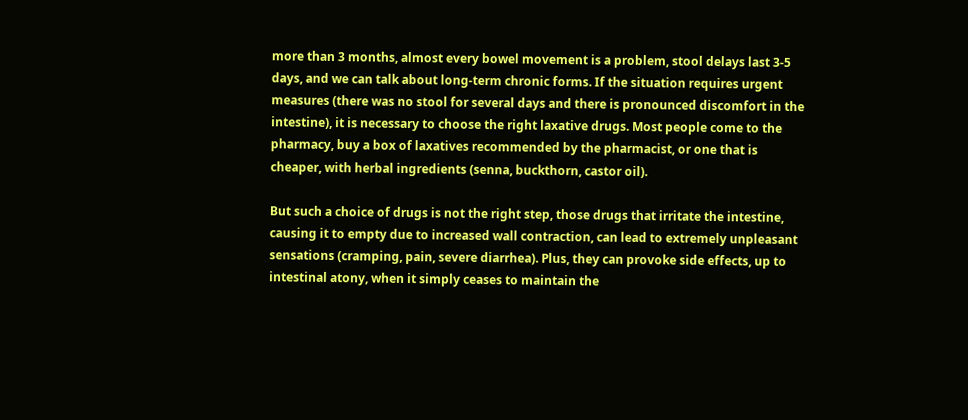more than 3 months, almost every bowel movement is a problem, stool delays last 3-5 days, and we can talk about long-term chronic forms. If the situation requires urgent measures (there was no stool for several days and there is pronounced discomfort in the intestine), it is necessary to choose the right laxative drugs. Most people come to the pharmacy, buy a box of laxatives recommended by the pharmacist, or one that is cheaper, with herbal ingredients (senna, buckthorn, castor oil).

But such a choice of drugs is not the right step, those drugs that irritate the intestine, causing it to empty due to increased wall contraction, can lead to extremely unpleasant sensations (cramping, pain, severe diarrhea). Plus, they can provoke side effects, up to intestinal atony, when it simply ceases to maintain the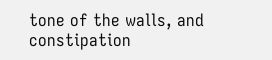tone of the walls, and constipation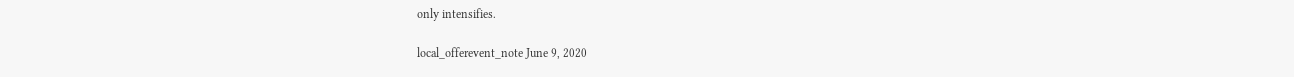only intensifies.

local_offerevent_note June 9, 2020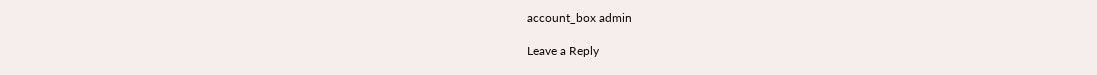account_box admin

Leave a Reply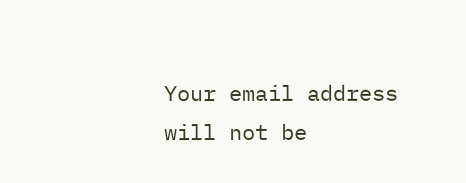Your email address will not be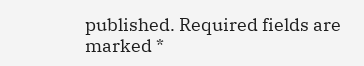published. Required fields are marked *